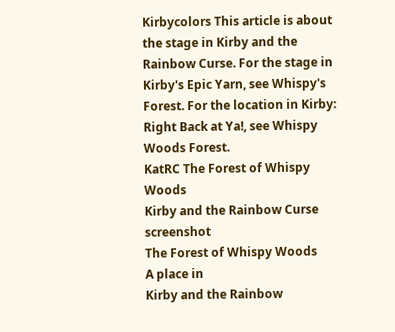Kirbycolors This article is about the stage in Kirby and the Rainbow Curse. For the stage in Kirby's Epic Yarn, see Whispy's Forest. For the location in Kirby: Right Back at Ya!, see Whispy Woods Forest.
KatRC The Forest of Whispy Woods
Kirby and the Rainbow Curse screenshot
The Forest of Whispy Woods
A place in
Kirby and the Rainbow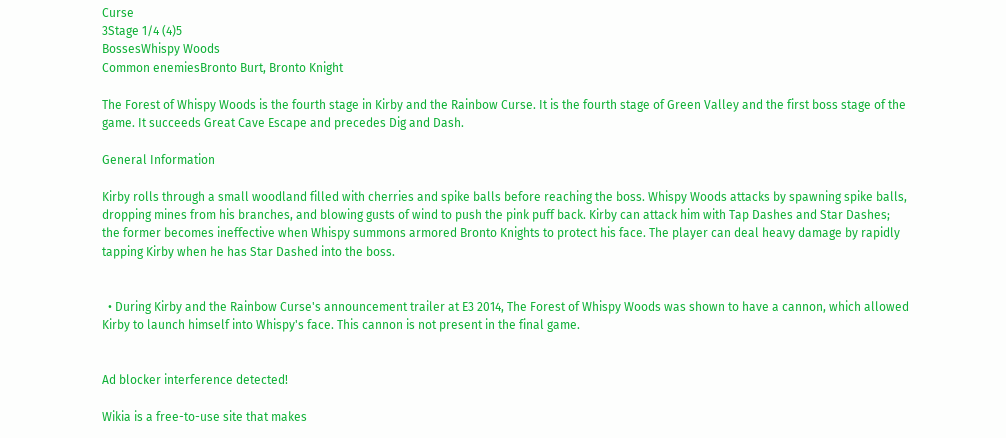Curse
3Stage 1/4 (4)5
BossesWhispy Woods
Common enemiesBronto Burt, Bronto Knight

The Forest of Whispy Woods is the fourth stage in Kirby and the Rainbow Curse. It is the fourth stage of Green Valley and the first boss stage of the game. It succeeds Great Cave Escape and precedes Dig and Dash.

General Information

Kirby rolls through a small woodland filled with cherries and spike balls before reaching the boss. Whispy Woods attacks by spawning spike balls, dropping mines from his branches, and blowing gusts of wind to push the pink puff back. Kirby can attack him with Tap Dashes and Star Dashes; the former becomes ineffective when Whispy summons armored Bronto Knights to protect his face. The player can deal heavy damage by rapidly tapping Kirby when he has Star Dashed into the boss.


  • During Kirby and the Rainbow Curse's announcement trailer at E3 2014, The Forest of Whispy Woods was shown to have a cannon, which allowed Kirby to launch himself into Whispy's face. This cannon is not present in the final game.


Ad blocker interference detected!

Wikia is a free-to-use site that makes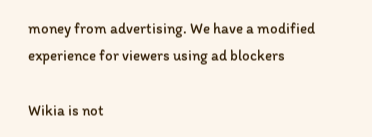money from advertising. We have a modified experience for viewers using ad blockers

Wikia is not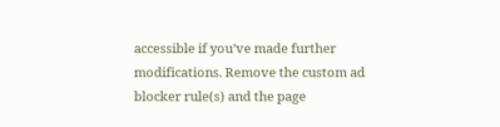accessible if you’ve made further modifications. Remove the custom ad blocker rule(s) and the page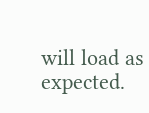will load as expected.